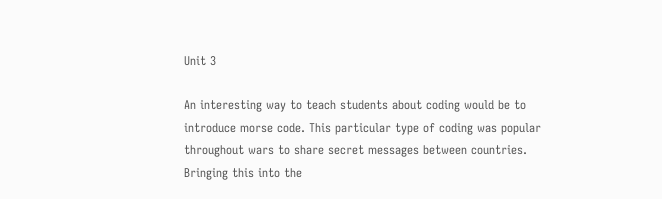Unit 3

An interesting way to teach students about coding would be to introduce morse code. This particular type of coding was popular throughout wars to share secret messages between countries. Bringing this into the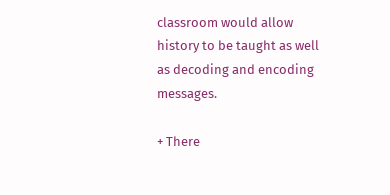classroom would allow history to be taught as well as decoding and encoding messages.

+ There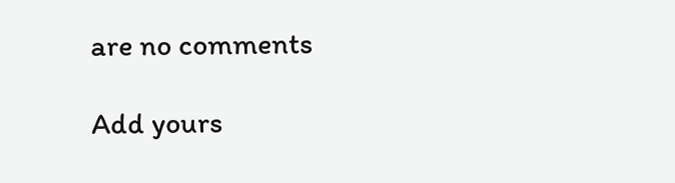are no comments

Add yours